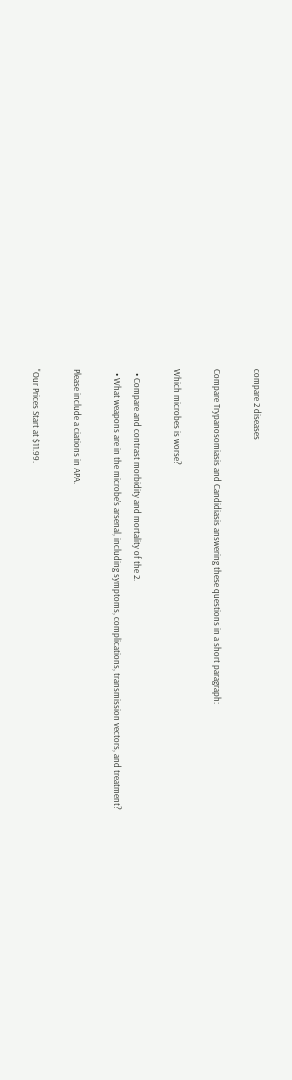compare 2 diseases

Compare Trypanosomiasis and Candidiasis answering these questions in a short paragraph:

Which microbes is worse?

  • Compare and contrast morbidity and mortality of the 2.
  • What weapons are in the microbe’s arsenal, including symptoms, complications, transmission vectors, and treatment?

Please include a ciations in APA.

"Our Prices Start at $11.99.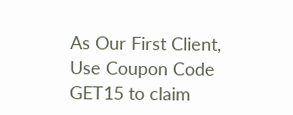As Our First Client, Use Coupon Code GET15 to claim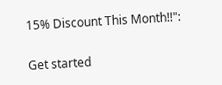15% Discount This Month!!":

Get started